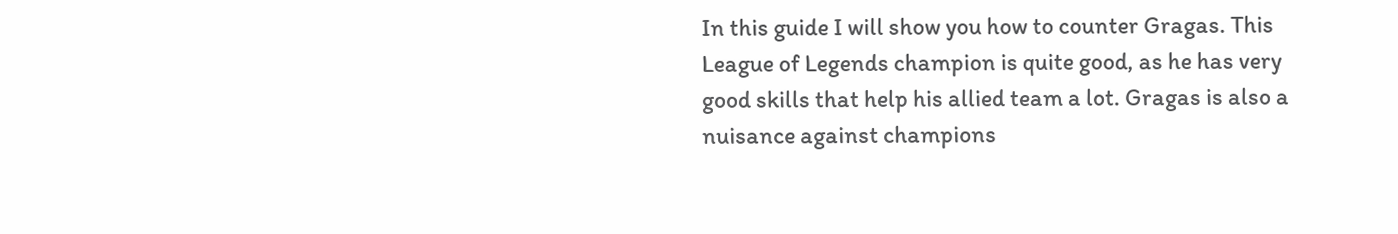In this guide I will show you how to counter Gragas. This League of Legends champion is quite good, as he has very good skills that help his allied team a lot. Gragas is also a nuisance against champions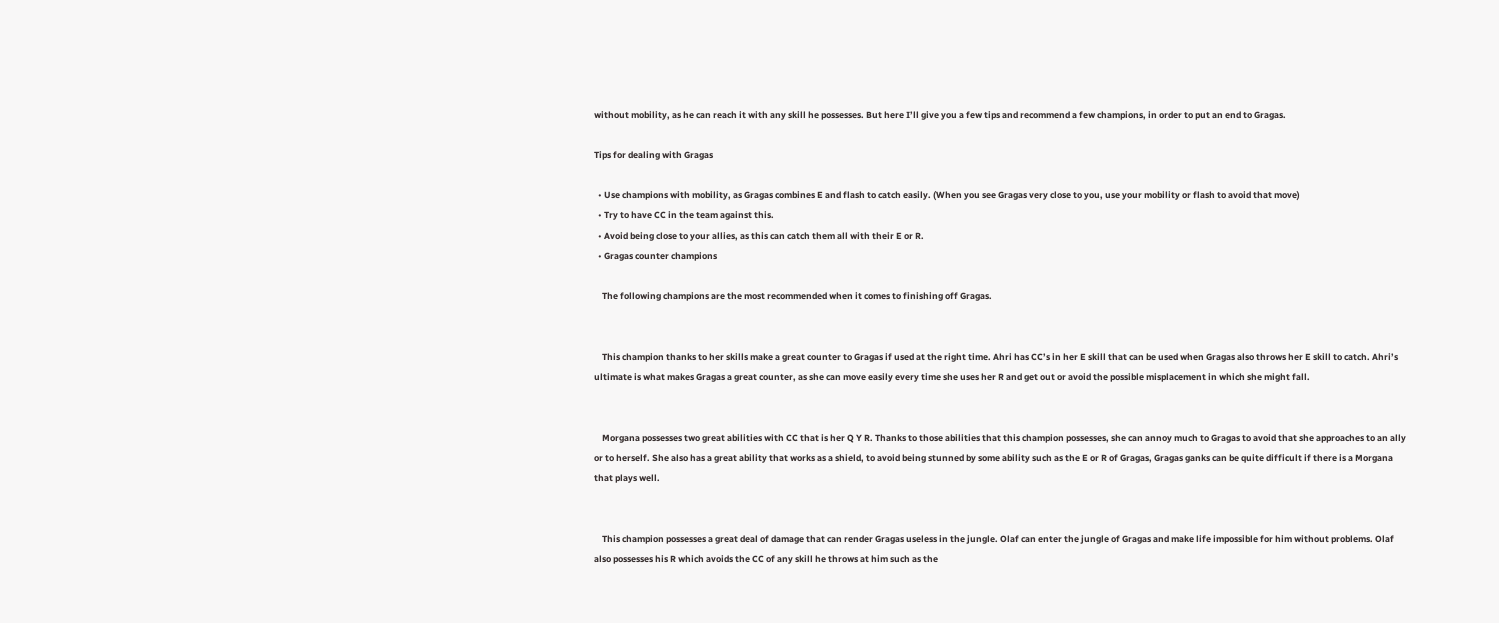without mobility, as he can reach it with any skill he possesses. But here I’ll give you a few tips and recommend a few champions, in order to put an end to Gragas.

Tips for dealing with Gragas

  • Use champions with mobility, as Gragas combines E and flash to catch easily. (When you see Gragas very close to you, use your mobility or flash to avoid that move)
  • Try to have CC in the team against this.
  • Avoid being close to your allies, as this can catch them all with their E or R.
  • Gragas counter champions

    The following champions are the most recommended when it comes to finishing off Gragas.


    This champion thanks to her skills make a great counter to Gragas if used at the right time. Ahri has CC’s in her E skill that can be used when Gragas also throws her E skill to catch. Ahri’s ultimate is what makes Gragas a great counter, as she can move easily every time she uses her R and get out or avoid the possible misplacement in which she might fall.


    Morgana possesses two great abilities with CC that is her Q Y R. Thanks to those abilities that this champion possesses, she can annoy much to Gragas to avoid that she approaches to an ally or to herself. She also has a great ability that works as a shield, to avoid being stunned by some ability such as the E or R of Gragas, Gragas ganks can be quite difficult if there is a Morgana that plays well.


    This champion possesses a great deal of damage that can render Gragas useless in the jungle. Olaf can enter the jungle of Gragas and make life impossible for him without problems. Olaf also possesses his R which avoids the CC of any skill he throws at him such as the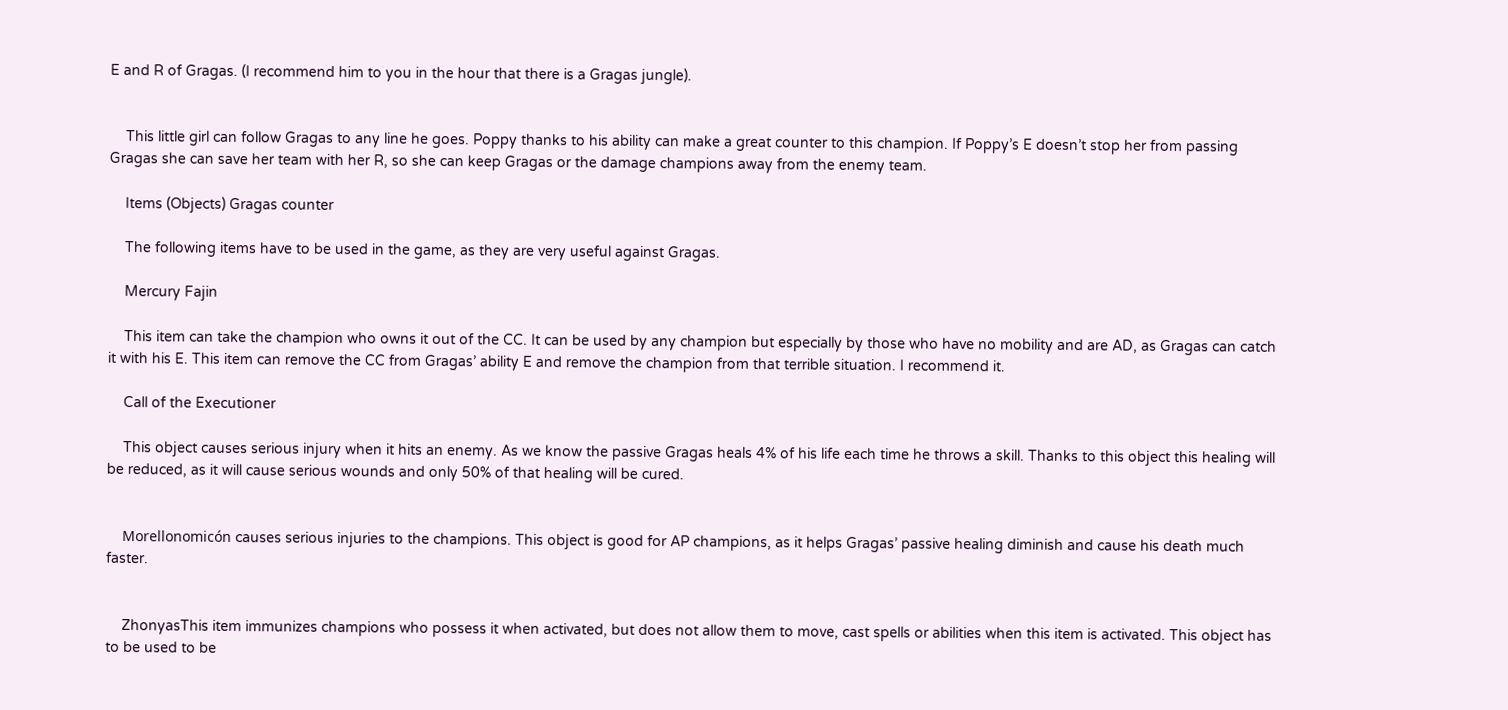E and R of Gragas. (I recommend him to you in the hour that there is a Gragas jungle).


    This little girl can follow Gragas to any line he goes. Poppy thanks to his ability can make a great counter to this champion. If Poppy’s E doesn’t stop her from passing Gragas she can save her team with her R, so she can keep Gragas or the damage champions away from the enemy team.

    Items (Objects) Gragas counter

    The following items have to be used in the game, as they are very useful against Gragas.

    Mercury Fajin

    This item can take the champion who owns it out of the CC. It can be used by any champion but especially by those who have no mobility and are AD, as Gragas can catch it with his E. This item can remove the CC from Gragas’ ability E and remove the champion from that terrible situation. I recommend it.

    Call of the Executioner

    This object causes serious injury when it hits an enemy. As we know the passive Gragas heals 4% of his life each time he throws a skill. Thanks to this object this healing will be reduced, as it will cause serious wounds and only 50% of that healing will be cured.


    Morellonomicón causes serious injuries to the champions. This object is good for AP champions, as it helps Gragas’ passive healing diminish and cause his death much faster.


    ZhonyasThis item immunizes champions who possess it when activated, but does not allow them to move, cast spells or abilities when this item is activated. This object has to be used to be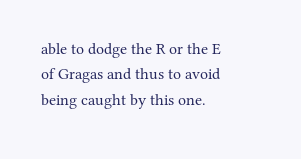able to dodge the R or the E of Gragas and thus to avoid being caught by this one.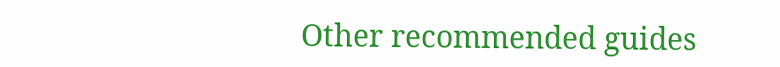Other recommended guides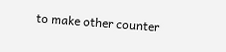to make other counter